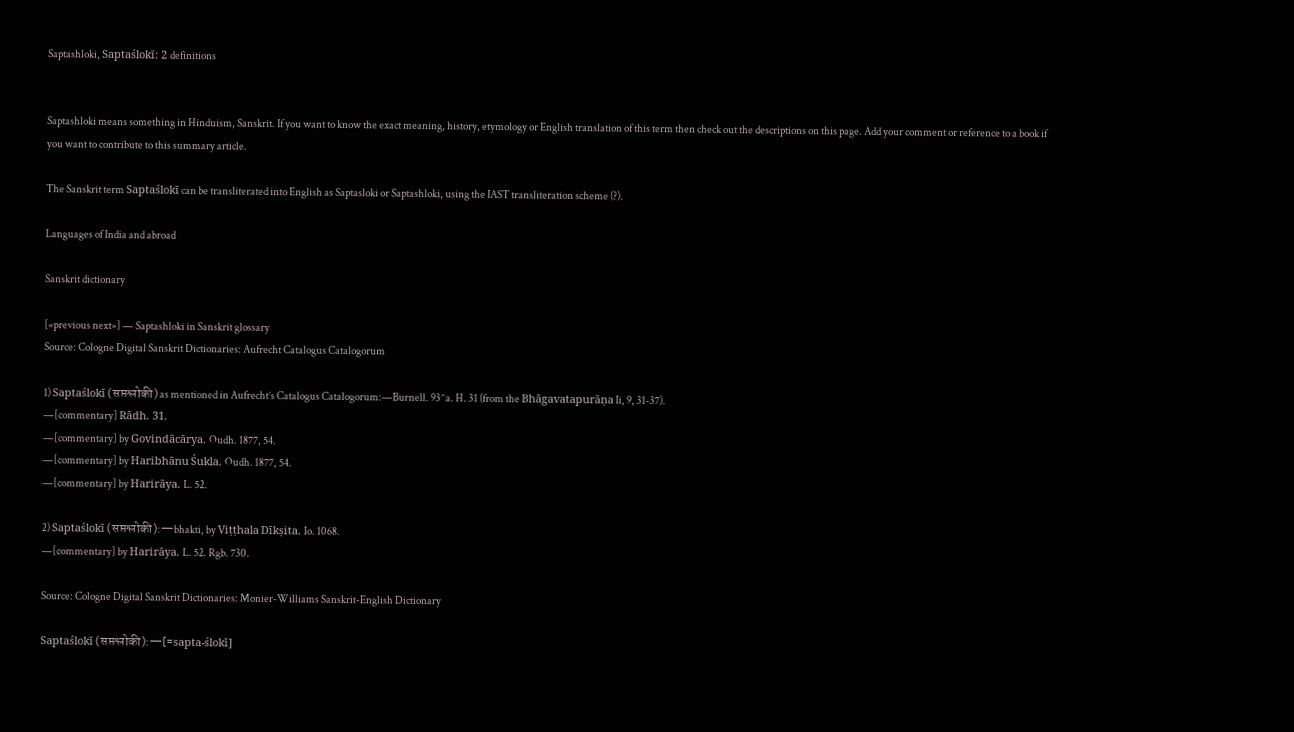Saptashloki, Saptaślokī: 2 definitions


Saptashloki means something in Hinduism, Sanskrit. If you want to know the exact meaning, history, etymology or English translation of this term then check out the descriptions on this page. Add your comment or reference to a book if you want to contribute to this summary article.

The Sanskrit term Saptaślokī can be transliterated into English as Saptasloki or Saptashloki, using the IAST transliteration scheme (?).

Languages of India and abroad

Sanskrit dictionary

[«previous next»] — Saptashloki in Sanskrit glossary
Source: Cologne Digital Sanskrit Dictionaries: Aufrecht Catalogus Catalogorum

1) Saptaślokī (सप्तश्लोकी) as mentioned in Aufrecht’s Catalogus Catalogorum:—Burnell. 93^a. H. 31 (from the Bhāgavatapurāṇa Ii, 9, 31-37).
—[commentary] Rādh. 31.
—[commentary] by Govindācārya. Oudh. 1877, 54.
—[commentary] by Haribhānu Śukla. Oudh. 1877, 54.
—[commentary] by Harirāya. L. 52.

2) Saptaślokī (सप्तश्लोकी):—bhakti, by Viṭṭhala Dīkṣita. Io. 1068.
—[commentary] by Harirāya. L. 52. Rgb. 730.

Source: Cologne Digital Sanskrit Dictionaries: Monier-Williams Sanskrit-English Dictionary

Saptaślokī (सप्तश्लोकी):—[=sapta-ślokī]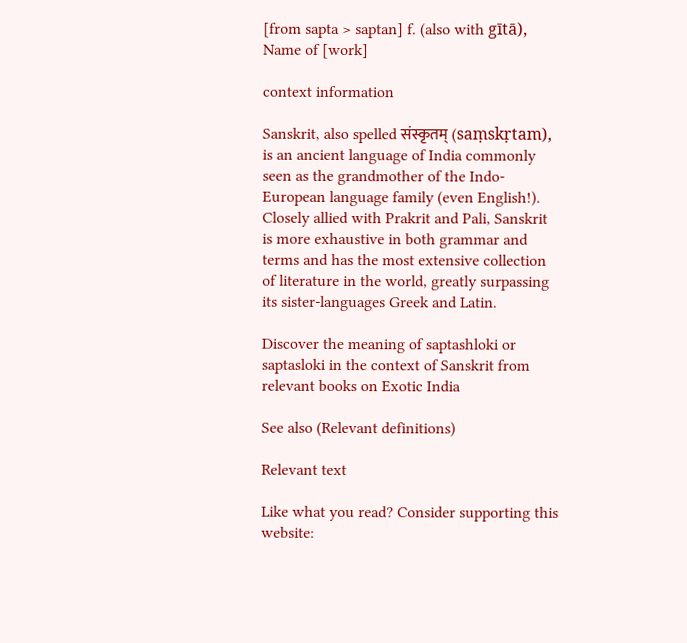[from sapta > saptan] f. (also with gītā), Name of [work]

context information

Sanskrit, also spelled संस्कृतम् (saṃskṛtam), is an ancient language of India commonly seen as the grandmother of the Indo-European language family (even English!). Closely allied with Prakrit and Pali, Sanskrit is more exhaustive in both grammar and terms and has the most extensive collection of literature in the world, greatly surpassing its sister-languages Greek and Latin.

Discover the meaning of saptashloki or saptasloki in the context of Sanskrit from relevant books on Exotic India

See also (Relevant definitions)

Relevant text

Like what you read? Consider supporting this website: